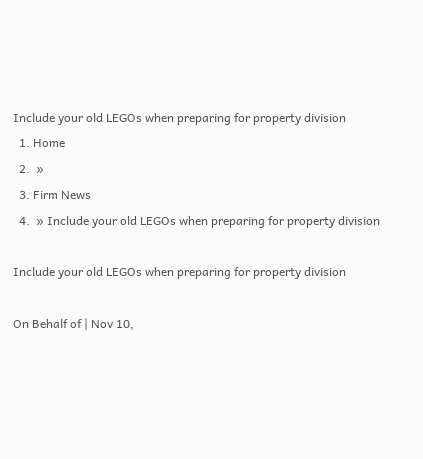Include your old LEGOs when preparing for property division
  1. Home
  2.  »
  3. Firm News
  4.  » Include your old LEGOs when preparing for property division

Include your old LEGOs when preparing for property division

On Behalf of | Nov 10,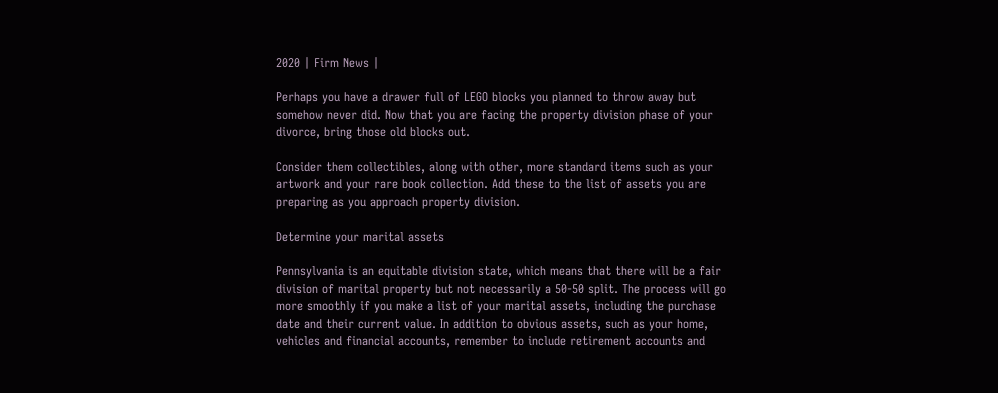2020 | Firm News |

Perhaps you have a drawer full of LEGO blocks you planned to throw away but somehow never did. Now that you are facing the property division phase of your divorce, bring those old blocks out.

Consider them collectibles, along with other, more standard items such as your artwork and your rare book collection. Add these to the list of assets you are preparing as you approach property division.

Determine your marital assets

Pennsylvania is an equitable division state, which means that there will be a fair division of marital property but not necessarily a 50-50 split. The process will go more smoothly if you make a list of your marital assets, including the purchase date and their current value. In addition to obvious assets, such as your home, vehicles and financial accounts, remember to include retirement accounts and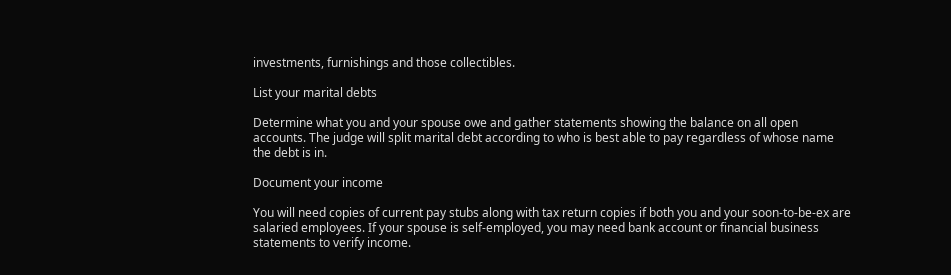investments, furnishings and those collectibles.

List your marital debts

Determine what you and your spouse owe and gather statements showing the balance on all open accounts. The judge will split marital debt according to who is best able to pay regardless of whose name the debt is in.

Document your income

You will need copies of current pay stubs along with tax return copies if both you and your soon-to-be-ex are salaried employees. If your spouse is self-employed, you may need bank account or financial business statements to verify income.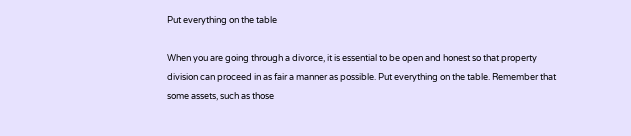Put everything on the table

When you are going through a divorce, it is essential to be open and honest so that property division can proceed in as fair a manner as possible. Put everything on the table. Remember that some assets, such as those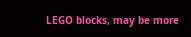LEGO blocks, may be more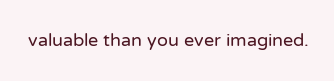valuable than you ever imagined.